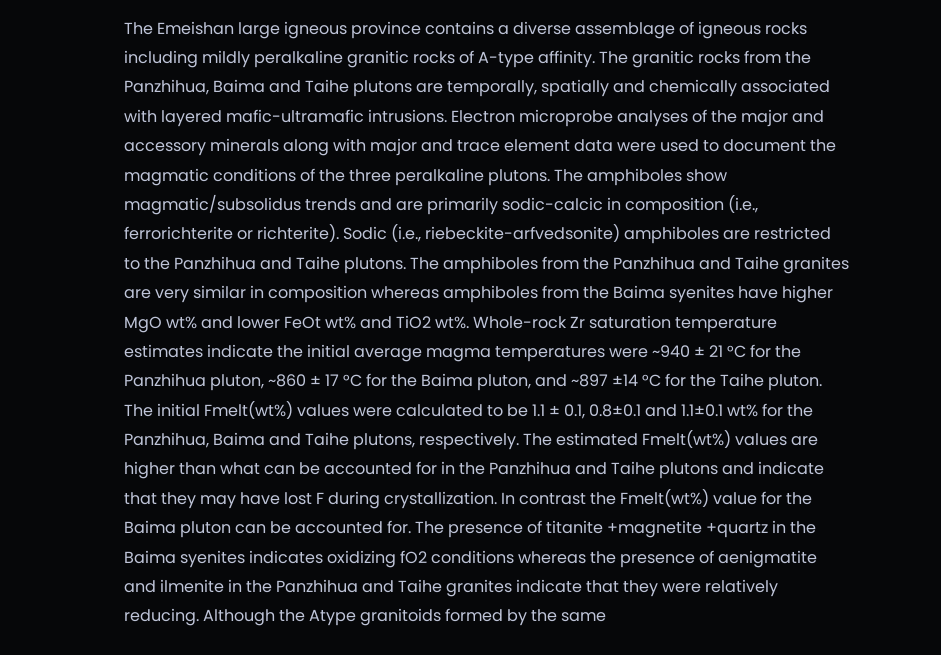The Emeishan large igneous province contains a diverse assemblage of igneous rocks including mildly peralkaline granitic rocks of A-type affinity. The granitic rocks from the Panzhihua, Baima and Taihe plutons are temporally, spatially and chemically associated with layered mafic-ultramafic intrusions. Electron microprobe analyses of the major and accessory minerals along with major and trace element data were used to document the magmatic conditions of the three peralkaline plutons. The amphiboles show magmatic/subsolidus trends and are primarily sodic-calcic in composition (i.e., ferrorichterite or richterite). Sodic (i.e., riebeckite-arfvedsonite) amphiboles are restricted to the Panzhihua and Taihe plutons. The amphiboles from the Panzhihua and Taihe granites are very similar in composition whereas amphiboles from the Baima syenites have higher MgO wt% and lower FeOt wt% and TiO2 wt%. Whole-rock Zr saturation temperature estimates indicate the initial average magma temperatures were ~940 ± 21 °C for the Panzhihua pluton, ~860 ± 17 °C for the Baima pluton, and ~897 ±14 °C for the Taihe pluton. The initial Fmelt(wt%) values were calculated to be 1.1 ± 0.1, 0.8±0.1 and 1.1±0.1 wt% for the Panzhihua, Baima and Taihe plutons, respectively. The estimated Fmelt(wt%) values are higher than what can be accounted for in the Panzhihua and Taihe plutons and indicate that they may have lost F during crystallization. In contrast the Fmelt(wt%) value for the Baima pluton can be accounted for. The presence of titanite +magnetite +quartz in the Baima syenites indicates oxidizing fO2 conditions whereas the presence of aenigmatite and ilmenite in the Panzhihua and Taihe granites indicate that they were relatively reducing. Although the Atype granitoids formed by the same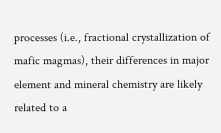processes (i.e., fractional crystallization of mafic magmas), their differences in major element and mineral chemistry are likely related to a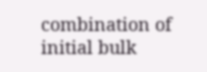combination of initial bulk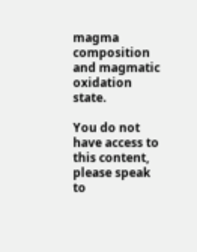magma composition and magmatic oxidation state.

You do not have access to this content, please speak to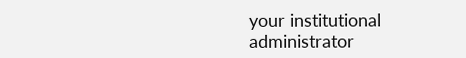your institutional administrator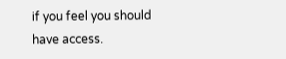if you feel you should have access.